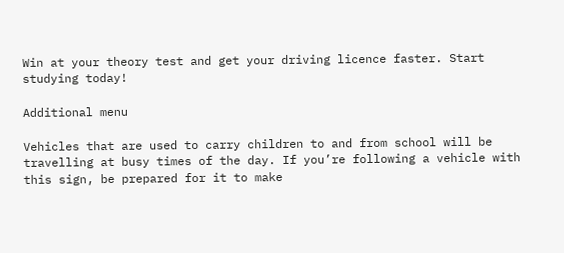Win at your theory test and get your driving licence faster. Start studying today!

Additional menu

Vehicles that are used to carry children to and from school will be travelling at busy times of the day. If you’re following a vehicle with this sign, be prepared for it to make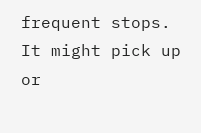frequent stops. It might pick up or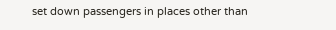set down passengers in places other than